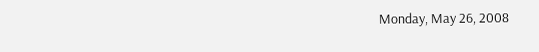Monday, May 26, 2008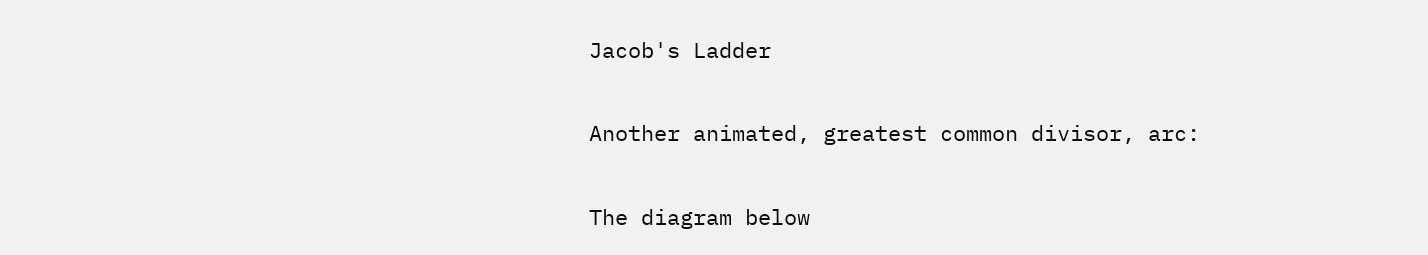Jacob's Ladder

Another animated, greatest common divisor, arc:

The diagram below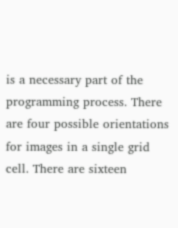is a necessary part of the programming process. There are four possible orientations for images in a single grid cell. There are sixteen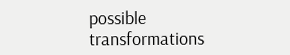possible transformations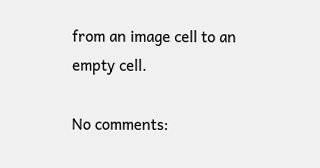from an image cell to an empty cell.

No comments: